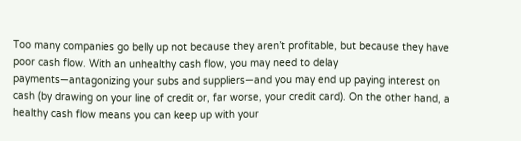Too many companies go belly up not because they aren’t profitable, but because they have poor cash flow. With an unhealthy cash flow, you may need to delay payments—antagonizing your subs and suppliers—and you may end up paying interest on cash (by drawing on your line of credit or, far worse, your credit card). On the other hand, a healthy cash flow means you can keep up with your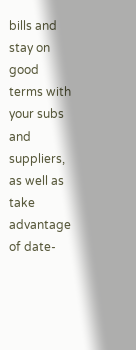bills and stay on good terms with your subs and suppliers, as well as take advantage of date-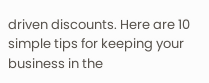driven discounts. Here are 10 simple tips for keeping your business in the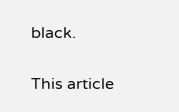black.

This article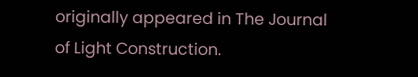originally appeared in The Journal of Light Construction.